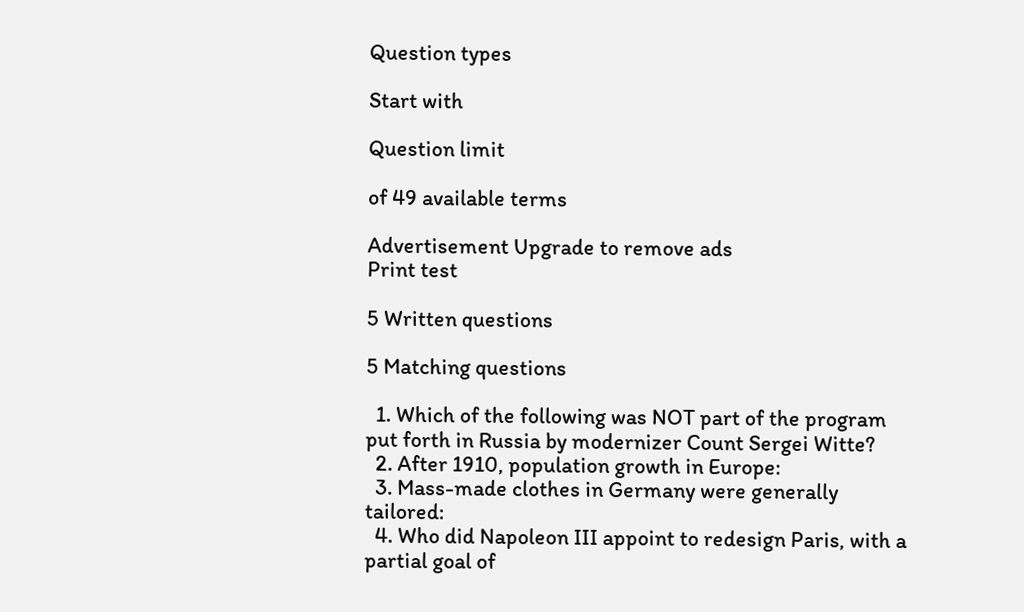Question types

Start with

Question limit

of 49 available terms

Advertisement Upgrade to remove ads
Print test

5 Written questions

5 Matching questions

  1. Which of the following was NOT part of the program put forth in Russia by modernizer Count Sergei Witte?
  2. After 1910, population growth in Europe:
  3. Mass-made clothes in Germany were generally tailored:
  4. Who did Napoleon III appoint to redesign Paris, with a partial goal of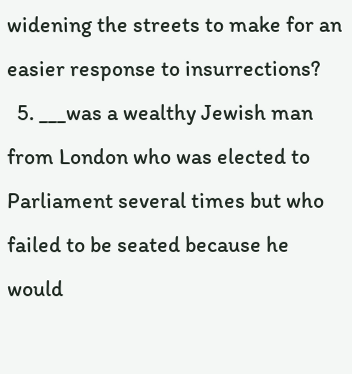widening the streets to make for an easier response to insurrections?
  5. ___was a wealthy Jewish man from London who was elected to Parliament several times but who failed to be seated because he would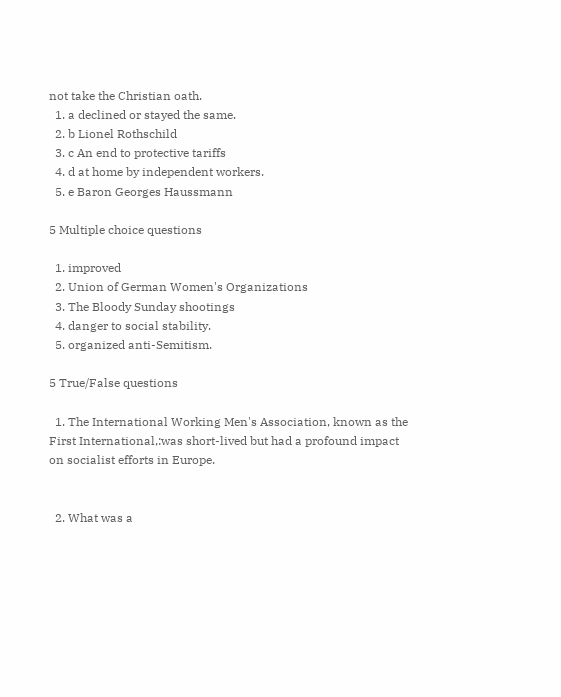not take the Christian oath.
  1. a declined or stayed the same.
  2. b Lionel Rothschild
  3. c An end to protective tariffs
  4. d at home by independent workers.
  5. e Baron Georges Haussmann

5 Multiple choice questions

  1. improved
  2. Union of German Women's Organizations
  3. The Bloody Sunday shootings
  4. danger to social stability.
  5. organized anti-Semitism.

5 True/False questions

  1. The International Working Men's Association, known as the First International,:was short-lived but had a profound impact on socialist efforts in Europe.


  2. What was a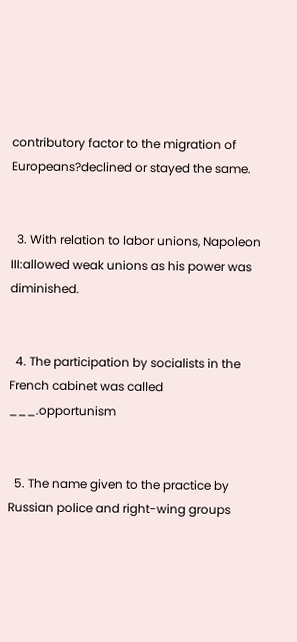contributory factor to the migration of Europeans?declined or stayed the same.


  3. With relation to labor unions, Napoleon III:allowed weak unions as his power was diminished.


  4. The participation by socialists in the French cabinet was called ___.opportunism


  5. The name given to the practice by Russian police and right-wing groups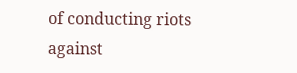of conducting riots against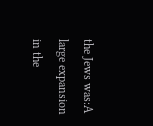the Jews was:A large expansion in the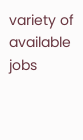variety of available jobs